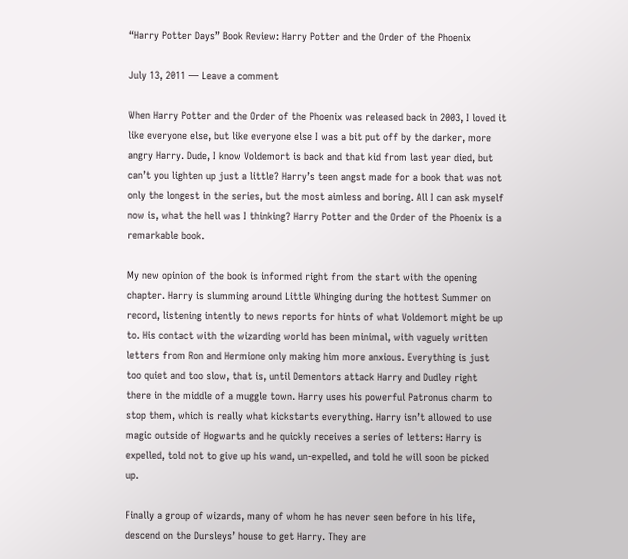“Harry Potter Days” Book Review: Harry Potter and the Order of the Phoenix

July 13, 2011 — Leave a comment

When Harry Potter and the Order of the Phoenix was released back in 2003, I loved it like everyone else, but like everyone else I was a bit put off by the darker, more angry Harry. Dude, I know Voldemort is back and that kid from last year died, but can’t you lighten up just a little? Harry’s teen angst made for a book that was not only the longest in the series, but the most aimless and boring. All I can ask myself now is, what the hell was I thinking? Harry Potter and the Order of the Phoenix is a remarkable book.

My new opinion of the book is informed right from the start with the opening chapter. Harry is slumming around Little Whinging during the hottest Summer on record, listening intently to news reports for hints of what Voldemort might be up to. His contact with the wizarding world has been minimal, with vaguely written letters from Ron and Hermione only making him more anxious. Everything is just too quiet and too slow, that is, until Dementors attack Harry and Dudley right there in the middle of a muggle town. Harry uses his powerful Patronus charm to stop them, which is really what kickstarts everything. Harry isn’t allowed to use magic outside of Hogwarts and he quickly receives a series of letters: Harry is expelled, told not to give up his wand, un-expelled, and told he will soon be picked up.

Finally a group of wizards, many of whom he has never seen before in his life, descend on the Dursleys’ house to get Harry. They are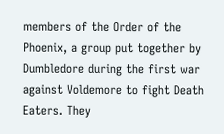members of the Order of the Phoenix, a group put together by Dumbledore during the first war against Voldemore to fight Death Eaters. They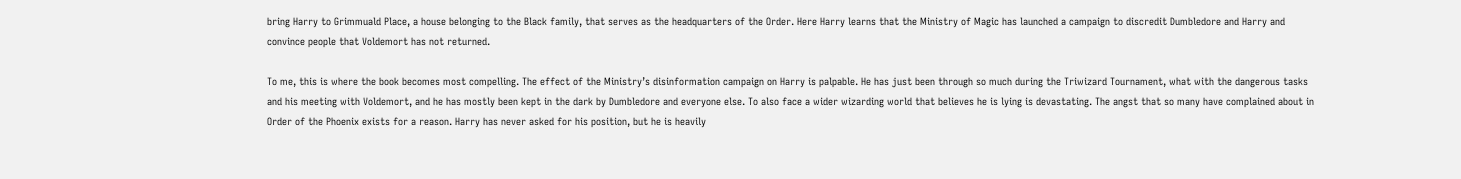bring Harry to Grimmuald Place, a house belonging to the Black family, that serves as the headquarters of the Order. Here Harry learns that the Ministry of Magic has launched a campaign to discredit Dumbledore and Harry and convince people that Voldemort has not returned.

To me, this is where the book becomes most compelling. The effect of the Ministry’s disinformation campaign on Harry is palpable. He has just been through so much during the Triwizard Tournament, what with the dangerous tasks and his meeting with Voldemort, and he has mostly been kept in the dark by Dumbledore and everyone else. To also face a wider wizarding world that believes he is lying is devastating. The angst that so many have complained about in Order of the Phoenix exists for a reason. Harry has never asked for his position, but he is heavily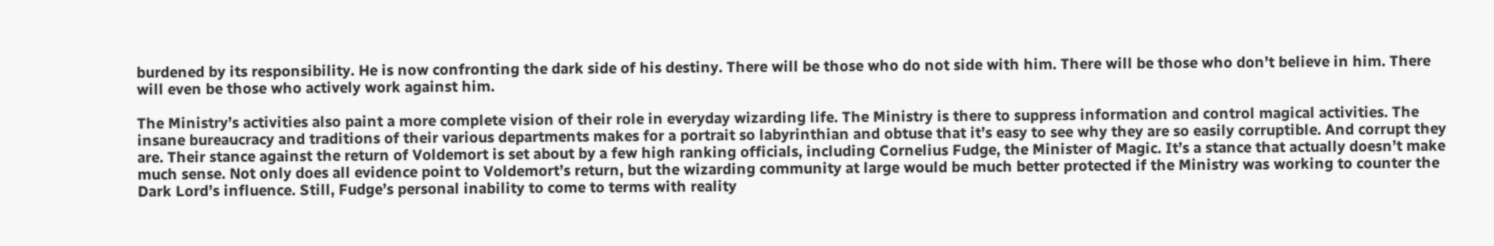burdened by its responsibility. He is now confronting the dark side of his destiny. There will be those who do not side with him. There will be those who don’t believe in him. There will even be those who actively work against him.

The Ministry’s activities also paint a more complete vision of their role in everyday wizarding life. The Ministry is there to suppress information and control magical activities. The insane bureaucracy and traditions of their various departments makes for a portrait so labyrinthian and obtuse that it’s easy to see why they are so easily corruptible. And corrupt they are. Their stance against the return of Voldemort is set about by a few high ranking officials, including Cornelius Fudge, the Minister of Magic. It’s a stance that actually doesn’t make much sense. Not only does all evidence point to Voldemort’s return, but the wizarding community at large would be much better protected if the Ministry was working to counter the Dark Lord’s influence. Still, Fudge’s personal inability to come to terms with reality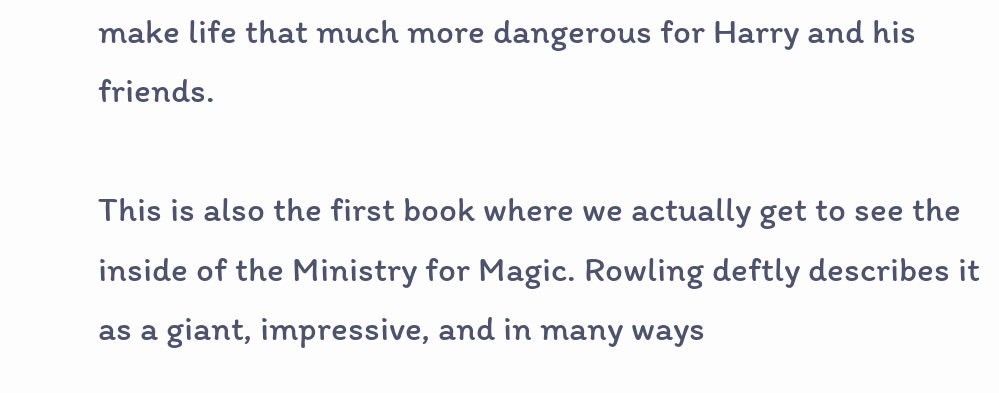make life that much more dangerous for Harry and his friends.

This is also the first book where we actually get to see the inside of the Ministry for Magic. Rowling deftly describes it as a giant, impressive, and in many ways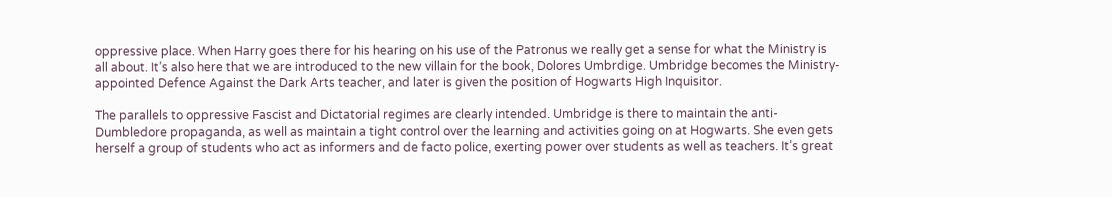oppressive place. When Harry goes there for his hearing on his use of the Patronus we really get a sense for what the Ministry is all about. It’s also here that we are introduced to the new villain for the book, Dolores Umbrdige. Umbridge becomes the Ministry-appointed Defence Against the Dark Arts teacher, and later is given the position of Hogwarts High Inquisitor.

The parallels to oppressive Fascist and Dictatorial regimes are clearly intended. Umbridge is there to maintain the anti-Dumbledore propaganda, as well as maintain a tight control over the learning and activities going on at Hogwarts. She even gets herself a group of students who act as informers and de facto police, exerting power over students as well as teachers. It’s great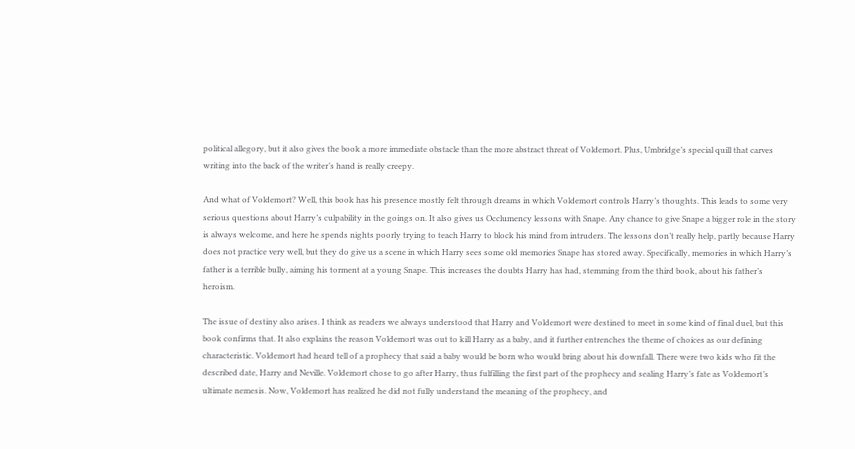political allegory, but it also gives the book a more immediate obstacle than the more abstract threat of Voldemort. Plus, Umbridge’s special quill that carves writing into the back of the writer’s hand is really creepy.

And what of Voldemort? Well, this book has his presence mostly felt through dreams in which Voldemort controls Harry’s thoughts. This leads to some very serious questions about Harry’s culpability in the goings on. It also gives us Occlumency lessons with Snape. Any chance to give Snape a bigger role in the story is always welcome, and here he spends nights poorly trying to teach Harry to block his mind from intruders. The lessons don’t really help, partly because Harry does not practice very well, but they do give us a scene in which Harry sees some old memories Snape has stored away. Specifically, memories in which Harry’s father is a terrible bully, aiming his torment at a young Snape. This increases the doubts Harry has had, stemming from the third book, about his father’s heroism.

The issue of destiny also arises. I think as readers we always understood that Harry and Voldemort were destined to meet in some kind of final duel, but this book confirms that. It also explains the reason Voldemort was out to kill Harry as a baby, and it further entrenches the theme of choices as our defining characteristic. Voldemort had heard tell of a prophecy that said a baby would be born who would bring about his downfall. There were two kids who fit the described date, Harry and Neville. Voldemort chose to go after Harry, thus fulfilling the first part of the prophecy and sealing Harry’s fate as Voldemort’s ultimate nemesis. Now, Voldemort has realized he did not fully understand the meaning of the prophecy, and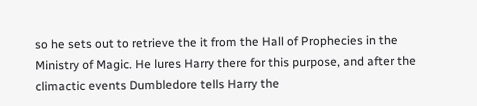so he sets out to retrieve the it from the Hall of Prophecies in the Ministry of Magic. He lures Harry there for this purpose, and after the climactic events Dumbledore tells Harry the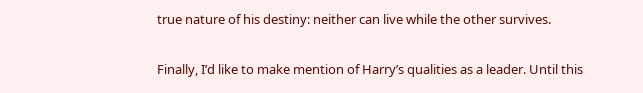true nature of his destiny: neither can live while the other survives.

Finally, I’d like to make mention of Harry’s qualities as a leader. Until this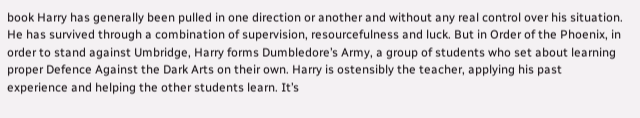book Harry has generally been pulled in one direction or another and without any real control over his situation. He has survived through a combination of supervision, resourcefulness and luck. But in Order of the Phoenix, in order to stand against Umbridge, Harry forms Dumbledore’s Army, a group of students who set about learning proper Defence Against the Dark Arts on their own. Harry is ostensibly the teacher, applying his past experience and helping the other students learn. It’s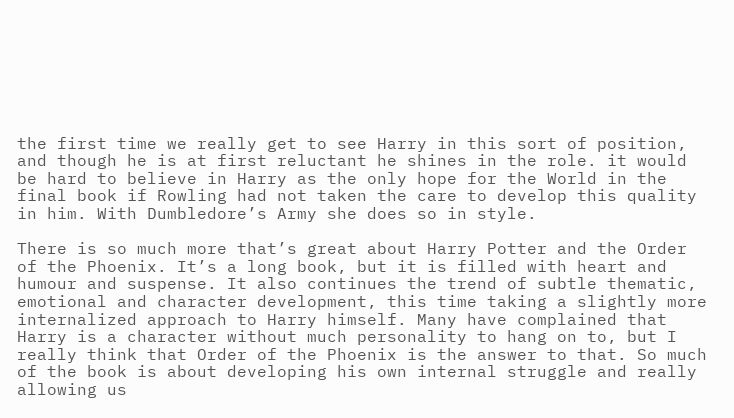the first time we really get to see Harry in this sort of position, and though he is at first reluctant he shines in the role. it would be hard to believe in Harry as the only hope for the World in the final book if Rowling had not taken the care to develop this quality in him. With Dumbledore’s Army she does so in style.

There is so much more that’s great about Harry Potter and the Order of the Phoenix. It’s a long book, but it is filled with heart and humour and suspense. It also continues the trend of subtle thematic, emotional and character development, this time taking a slightly more internalized approach to Harry himself. Many have complained that Harry is a character without much personality to hang on to, but I really think that Order of the Phoenix is the answer to that. So much of the book is about developing his own internal struggle and really allowing us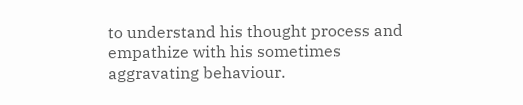to understand his thought process and empathize with his sometimes aggravating behaviour.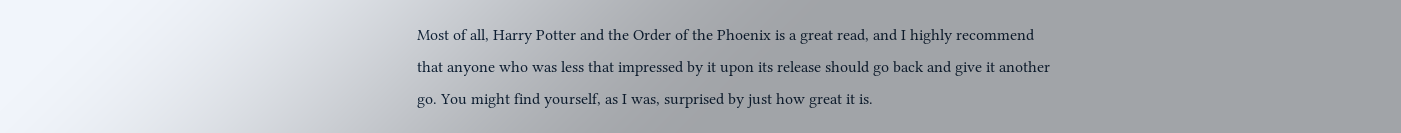Most of all, Harry Potter and the Order of the Phoenix is a great read, and I highly recommend that anyone who was less that impressed by it upon its release should go back and give it another go. You might find yourself, as I was, surprised by just how great it is.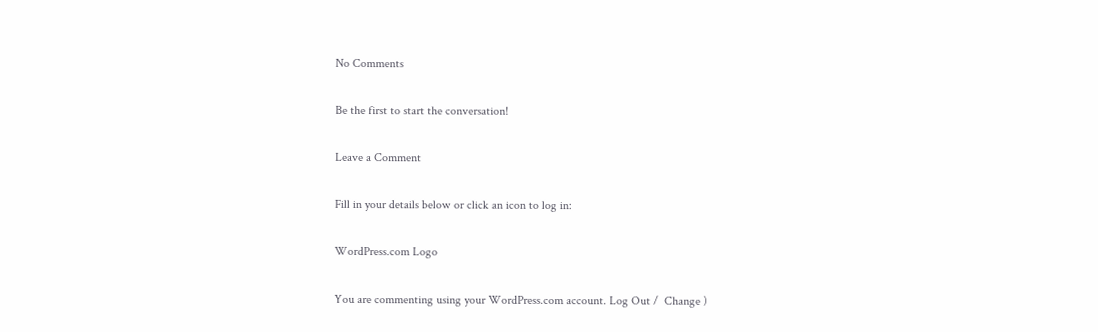No Comments

Be the first to start the conversation!

Leave a Comment

Fill in your details below or click an icon to log in:

WordPress.com Logo

You are commenting using your WordPress.com account. Log Out /  Change )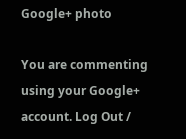Google+ photo

You are commenting using your Google+ account. Log Out /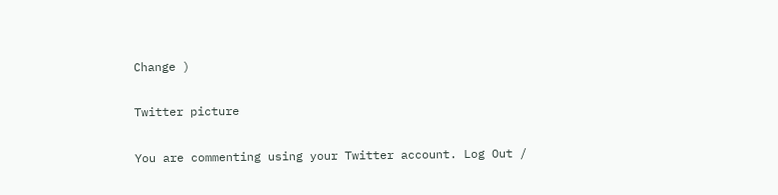Change )

Twitter picture

You are commenting using your Twitter account. Log Out /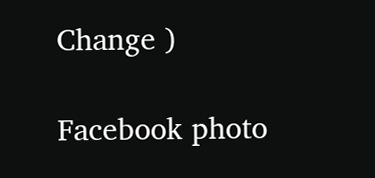Change )

Facebook photo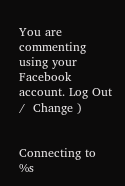You are commenting using your Facebook account. Log Out /  Change )


Connecting to %s